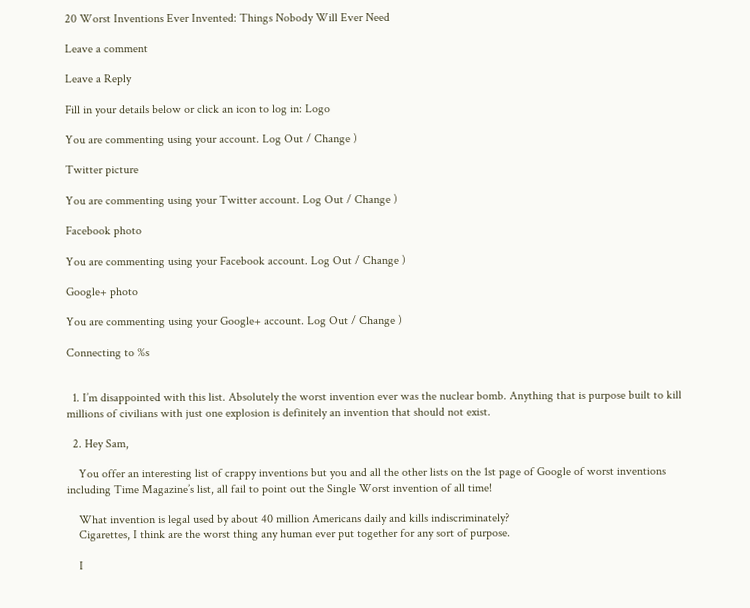20 Worst Inventions Ever Invented: Things Nobody Will Ever Need

Leave a comment

Leave a Reply

Fill in your details below or click an icon to log in: Logo

You are commenting using your account. Log Out / Change )

Twitter picture

You are commenting using your Twitter account. Log Out / Change )

Facebook photo

You are commenting using your Facebook account. Log Out / Change )

Google+ photo

You are commenting using your Google+ account. Log Out / Change )

Connecting to %s


  1. I’m disappointed with this list. Absolutely the worst invention ever was the nuclear bomb. Anything that is purpose built to kill millions of civilians with just one explosion is definitely an invention that should not exist.

  2. Hey Sam,

    You offer an interesting list of crappy inventions but you and all the other lists on the 1st page of Google of worst inventions including Time Magazine’s list, all fail to point out the Single Worst invention of all time!

    What invention is legal used by about 40 million Americans daily and kills indiscriminately?
    Cigarettes, I think are the worst thing any human ever put together for any sort of purpose.

    I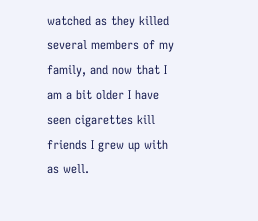watched as they killed several members of my family, and now that I am a bit older I have seen cigarettes kill friends I grew up with as well.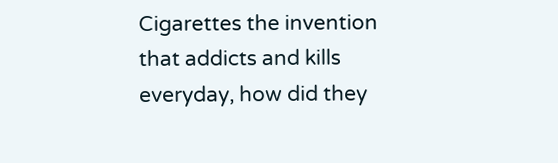Cigarettes the invention that addicts and kills everyday, how did they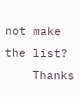not make the list?
    Thanks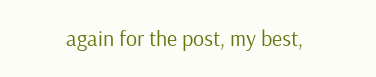again for the post, my best,